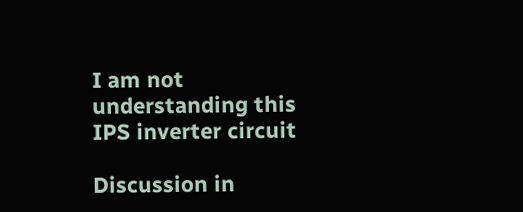I am not understanding this IPS inverter circuit

Discussion in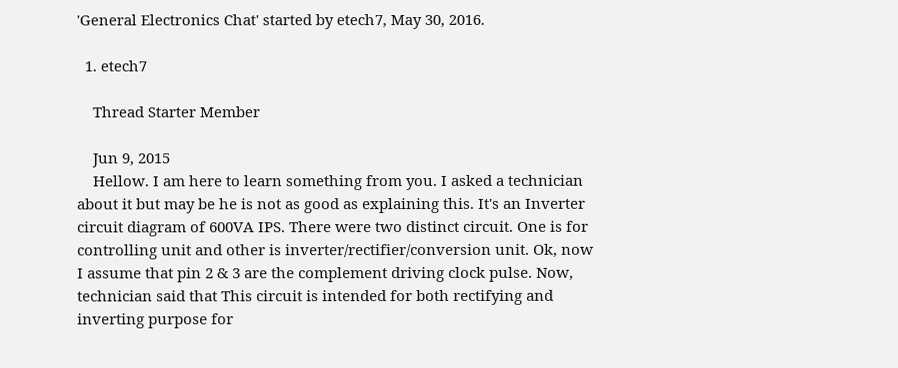'General Electronics Chat' started by etech7, May 30, 2016.

  1. etech7

    Thread Starter Member

    Jun 9, 2015
    Hellow. I am here to learn something from you. I asked a technician about it but may be he is not as good as explaining this. It's an Inverter circuit diagram of 600VA IPS. There were two distinct circuit. One is for controlling unit and other is inverter/rectifier/conversion unit. Ok, now I assume that pin 2 & 3 are the complement driving clock pulse. Now, technician said that This circuit is intended for both rectifying and inverting purpose for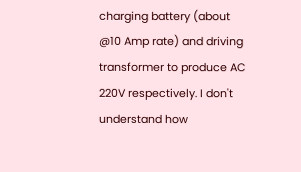charging battery (about @10 Amp rate) and driving transformer to produce AC 220V respectively. I don't understand how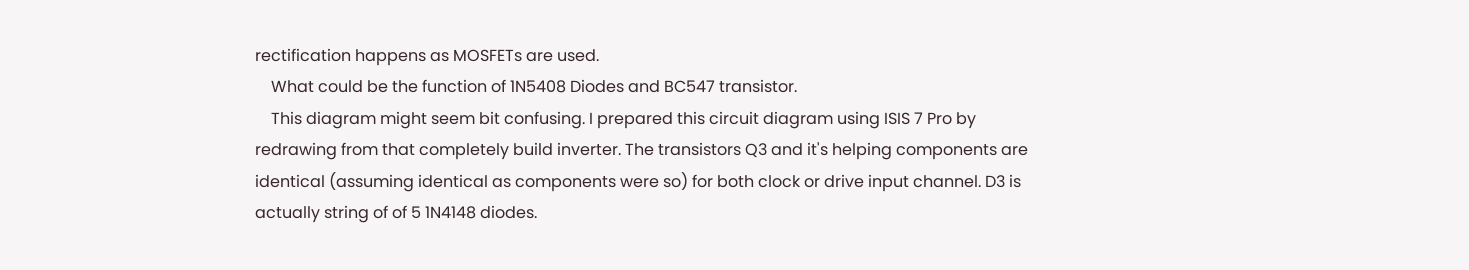rectification happens as MOSFETs are used.
    What could be the function of 1N5408 Diodes and BC547 transistor.
    This diagram might seem bit confusing. I prepared this circuit diagram using ISIS 7 Pro by redrawing from that completely build inverter. The transistors Q3 and it's helping components are identical (assuming identical as components were so) for both clock or drive input channel. D3 is actually string of of 5 1N4148 diodes.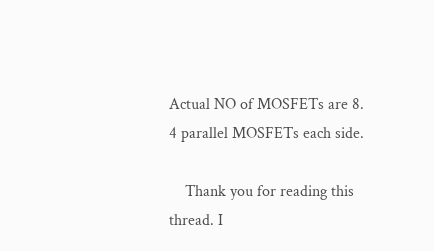Actual NO of MOSFETs are 8. 4 parallel MOSFETs each side.

    Thank you for reading this thread. I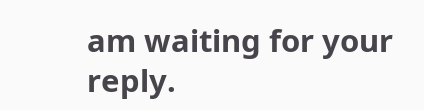am waiting for your reply.